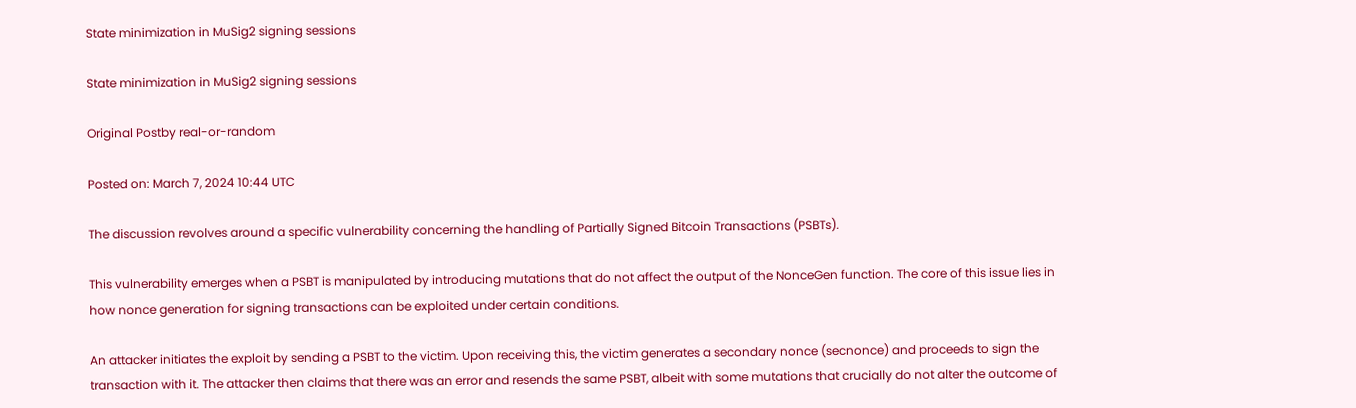State minimization in MuSig2 signing sessions

State minimization in MuSig2 signing sessions

Original Postby real-or-random

Posted on: March 7, 2024 10:44 UTC

The discussion revolves around a specific vulnerability concerning the handling of Partially Signed Bitcoin Transactions (PSBTs).

This vulnerability emerges when a PSBT is manipulated by introducing mutations that do not affect the output of the NonceGen function. The core of this issue lies in how nonce generation for signing transactions can be exploited under certain conditions.

An attacker initiates the exploit by sending a PSBT to the victim. Upon receiving this, the victim generates a secondary nonce (secnonce) and proceeds to sign the transaction with it. The attacker then claims that there was an error and resends the same PSBT, albeit with some mutations that crucially do not alter the outcome of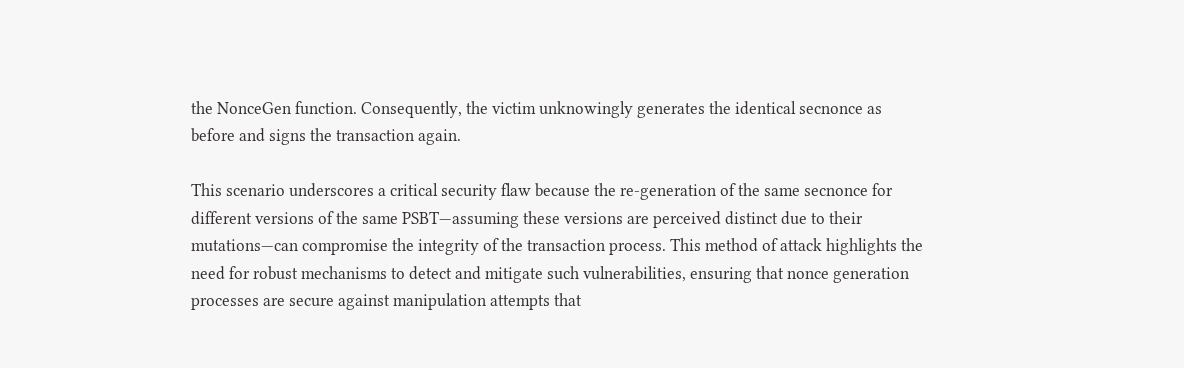the NonceGen function. Consequently, the victim unknowingly generates the identical secnonce as before and signs the transaction again.

This scenario underscores a critical security flaw because the re-generation of the same secnonce for different versions of the same PSBT—assuming these versions are perceived distinct due to their mutations—can compromise the integrity of the transaction process. This method of attack highlights the need for robust mechanisms to detect and mitigate such vulnerabilities, ensuring that nonce generation processes are secure against manipulation attempts that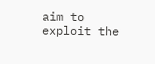aim to exploit the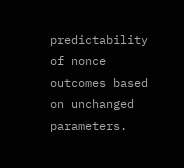predictability of nonce outcomes based on unchanged parameters.